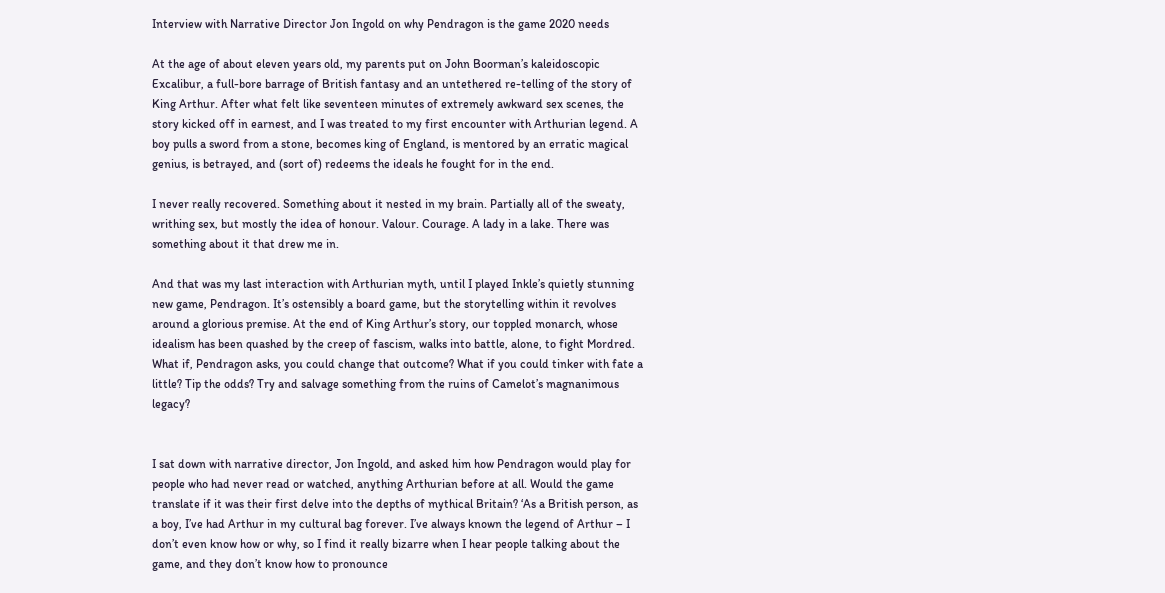Interview with Narrative Director Jon Ingold on why Pendragon is the game 2020 needs

At the age of about eleven years old, my parents put on John Boorman’s kaleidoscopic Excalibur, a full-bore barrage of British fantasy and an untethered re-telling of the story of King Arthur. After what felt like seventeen minutes of extremely awkward sex scenes, the story kicked off in earnest, and I was treated to my first encounter with Arthurian legend. A boy pulls a sword from a stone, becomes king of England, is mentored by an erratic magical genius, is betrayed, and (sort of) redeems the ideals he fought for in the end.

I never really recovered. Something about it nested in my brain. Partially all of the sweaty, writhing sex, but mostly the idea of honour. Valour. Courage. A lady in a lake. There was something about it that drew me in.

And that was my last interaction with Arthurian myth, until I played Inkle’s quietly stunning new game, Pendragon. It’s ostensibly a board game, but the storytelling within it revolves around a glorious premise. At the end of King Arthur’s story, our toppled monarch, whose idealism has been quashed by the creep of fascism, walks into battle, alone, to fight Mordred. What if, Pendragon asks, you could change that outcome? What if you could tinker with fate a little? Tip the odds? Try and salvage something from the ruins of Camelot’s magnanimous legacy?


I sat down with narrative director, Jon Ingold, and asked him how Pendragon would play for people who had never read or watched, anything Arthurian before at all. Would the game translate if it was their first delve into the depths of mythical Britain? ‘As a British person, as a boy, I’ve had Arthur in my cultural bag forever. I’ve always known the legend of Arthur – I don’t even know how or why, so I find it really bizarre when I hear people talking about the game, and they don’t know how to pronounce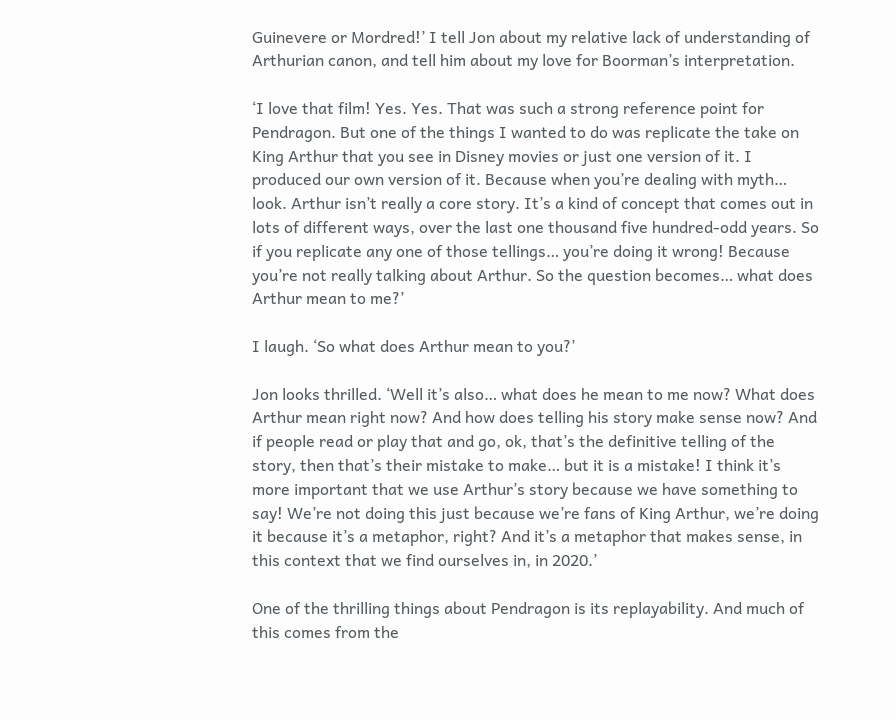Guinevere or Mordred!’ I tell Jon about my relative lack of understanding of Arthurian canon, and tell him about my love for Boorman’s interpretation.

‘I love that film! Yes. Yes. That was such a strong reference point for Pendragon. But one of the things I wanted to do was replicate the take on King Arthur that you see in Disney movies or just one version of it. I produced our own version of it. Because when you’re dealing with myth… look. Arthur isn’t really a core story. It’s a kind of concept that comes out in lots of different ways, over the last one thousand five hundred-odd years. So if you replicate any one of those tellings… you’re doing it wrong! Because you’re not really talking about Arthur. So the question becomes… what does Arthur mean to me?’

I laugh. ‘So what does Arthur mean to you?’

Jon looks thrilled. ‘Well it’s also… what does he mean to me now? What does Arthur mean right now? And how does telling his story make sense now? And if people read or play that and go, ok, that’s the definitive telling of the story, then that’s their mistake to make… but it is a mistake! I think it’s more important that we use Arthur’s story because we have something to say! We’re not doing this just because we’re fans of King Arthur, we’re doing it because it’s a metaphor, right? And it’s a metaphor that makes sense, in this context that we find ourselves in, in 2020.’

One of the thrilling things about Pendragon is its replayability. And much of this comes from the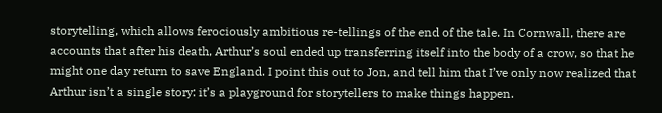storytelling, which allows ferociously ambitious re-tellings of the end of the tale. In Cornwall, there are accounts that after his death, Arthur’s soul ended up transferring itself into the body of a crow, so that he might one day return to save England. I point this out to Jon, and tell him that I’ve only now realized that Arthur isn’t a single story: it’s a playground for storytellers to make things happen.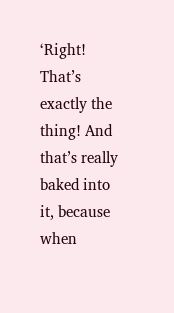‘Right! That’s exactly the thing! And that’s really baked into it, because when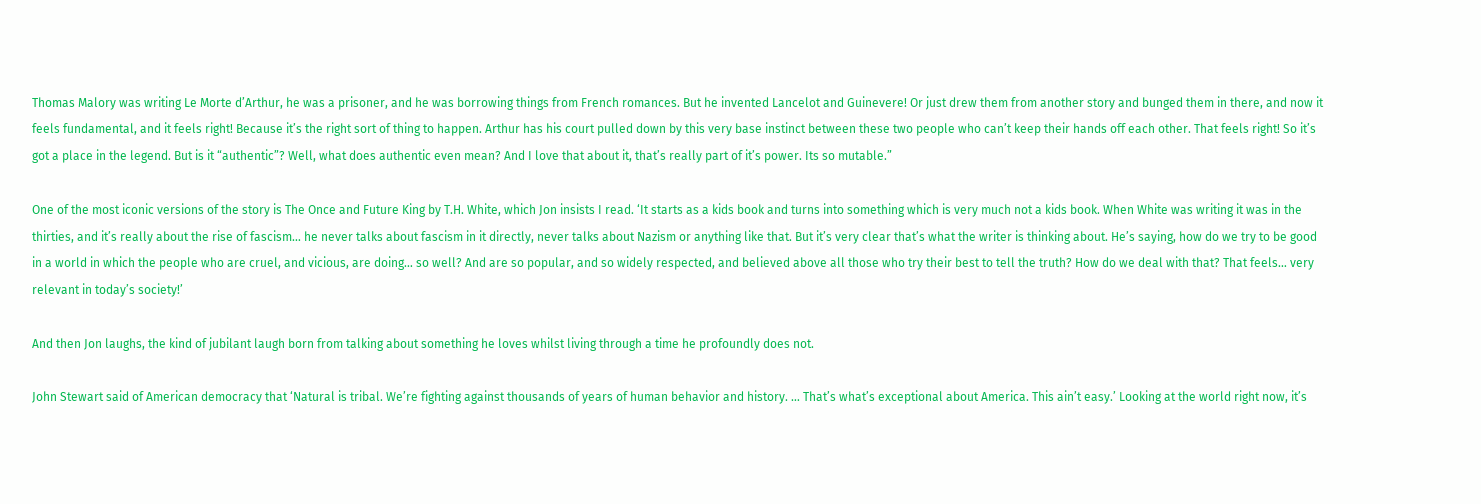Thomas Malory was writing Le Morte d’Arthur, he was a prisoner, and he was borrowing things from French romances. But he invented Lancelot and Guinevere! Or just drew them from another story and bunged them in there, and now it feels fundamental, and it feels right! Because it’s the right sort of thing to happen. Arthur has his court pulled down by this very base instinct between these two people who can’t keep their hands off each other. That feels right! So it’s got a place in the legend. But is it “authentic”? Well, what does authentic even mean? And I love that about it, that’s really part of it’s power. Its so mutable.”

One of the most iconic versions of the story is The Once and Future King by T.H. White, which Jon insists I read. ‘It starts as a kids book and turns into something which is very much not a kids book. When White was writing it was in the thirties, and it’s really about the rise of fascism… he never talks about fascism in it directly, never talks about Nazism or anything like that. But it’s very clear that’s what the writer is thinking about. He’s saying, how do we try to be good in a world in which the people who are cruel, and vicious, are doing… so well? And are so popular, and so widely respected, and believed above all those who try their best to tell the truth? How do we deal with that? That feels… very relevant in today’s society!’

And then Jon laughs, the kind of jubilant laugh born from talking about something he loves whilst living through a time he profoundly does not.

John Stewart said of American democracy that ‘Natural is tribal. We’re fighting against thousands of years of human behavior and history. … That’s what’s exceptional about America. This ain’t easy.’ Looking at the world right now, it’s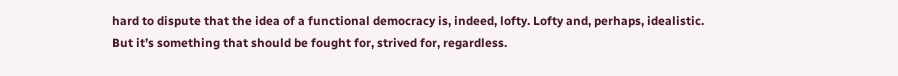hard to dispute that the idea of a functional democracy is, indeed, lofty. Lofty and, perhaps, idealistic. But it’s something that should be fought for, strived for, regardless.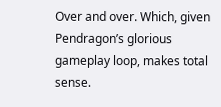Over and over. Which, given Pendragon’s glorious gameplay loop, makes total sense.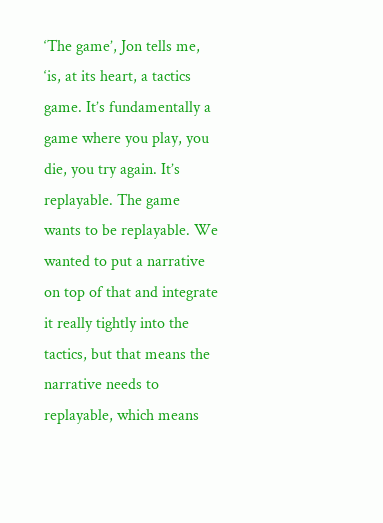‘The game’, Jon tells me, ‘is, at its heart, a tactics game. It’s fundamentally a game where you play, you die, you try again. It’s replayable. The game wants to be replayable. We wanted to put a narrative on top of that and integrate it really tightly into the tactics, but that means the narrative needs to replayable, which means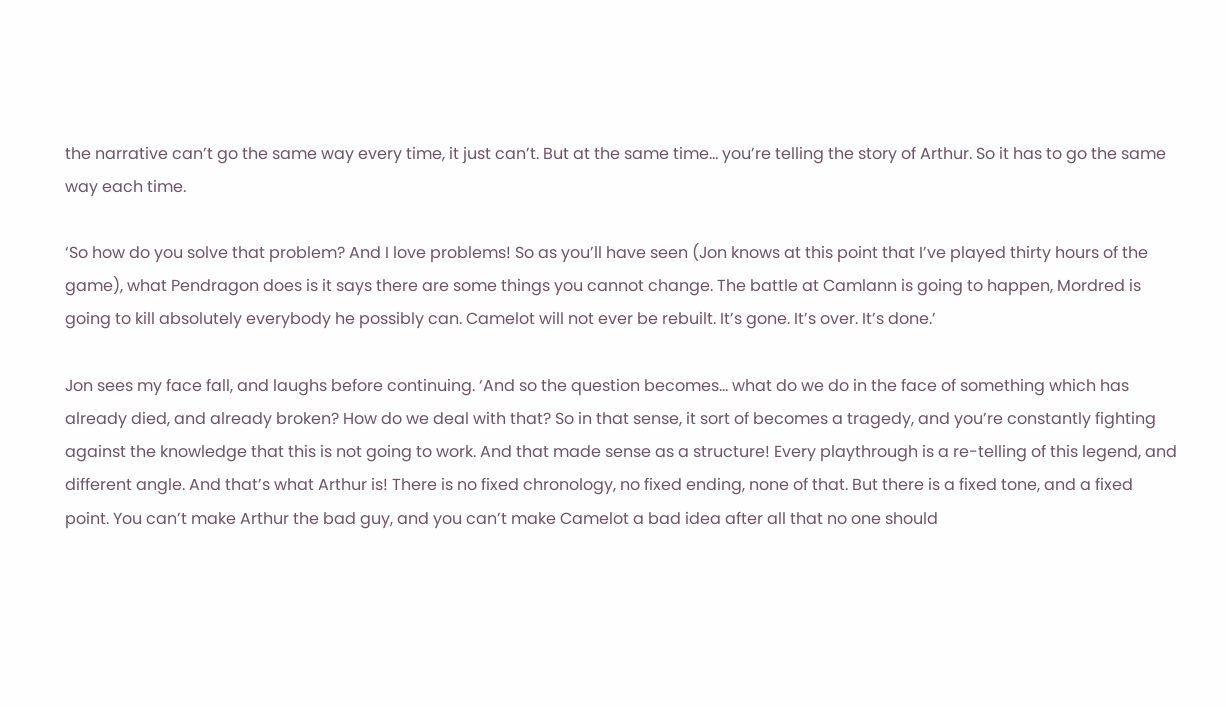the narrative can’t go the same way every time, it just can’t. But at the same time… you’re telling the story of Arthur. So it has to go the same way each time.

‘So how do you solve that problem? And I love problems! So as you’ll have seen (Jon knows at this point that I’ve played thirty hours of the game), what Pendragon does is it says there are some things you cannot change. The battle at Camlann is going to happen, Mordred is going to kill absolutely everybody he possibly can. Camelot will not ever be rebuilt. It’s gone. It’s over. It’s done.’

Jon sees my face fall, and laughs before continuing. ‘And so the question becomes… what do we do in the face of something which has already died, and already broken? How do we deal with that? So in that sense, it sort of becomes a tragedy, and you’re constantly fighting against the knowledge that this is not going to work. And that made sense as a structure! Every playthrough is a re-telling of this legend, and different angle. And that’s what Arthur is! There is no fixed chronology, no fixed ending, none of that. But there is a fixed tone, and a fixed point. You can’t make Arthur the bad guy, and you can’t make Camelot a bad idea after all that no one should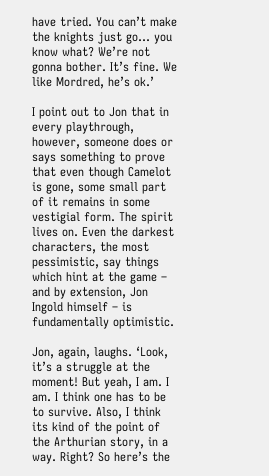have tried. You can’t make the knights just go… you know what? We’re not gonna bother. It’s fine. We like Mordred, he’s ok.’

I point out to Jon that in every playthrough, however, someone does or says something to prove that even though Camelot is gone, some small part of it remains in some vestigial form. The spirit lives on. Even the darkest characters, the most pessimistic, say things which hint at the game – and by extension, Jon Ingold himself – is fundamentally optimistic.

Jon, again, laughs. ‘Look, it’s a struggle at the moment! But yeah, I am. I am. I think one has to be to survive. Also, I think its kind of the point of the Arthurian story, in a way. Right? So here’s the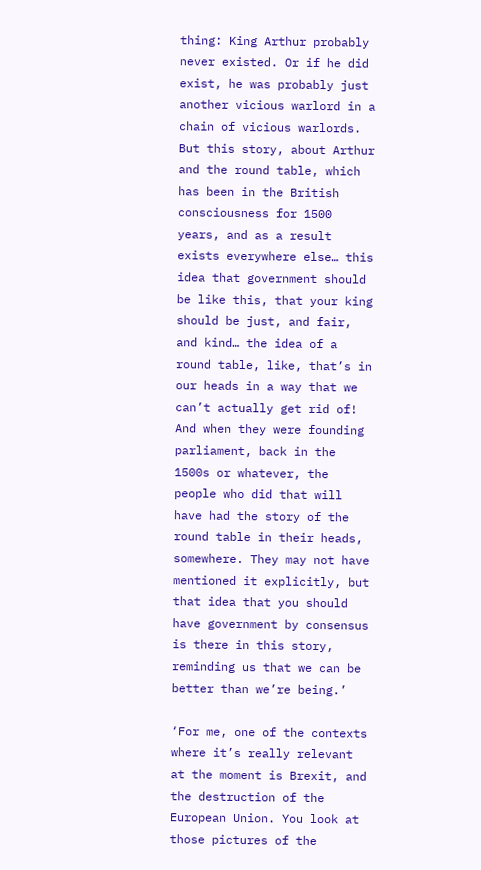thing: King Arthur probably never existed. Or if he did exist, he was probably just another vicious warlord in a chain of vicious warlords. But this story, about Arthur and the round table, which has been in the British consciousness for 1500 years, and as a result exists everywhere else… this idea that government should be like this, that your king should be just, and fair, and kind… the idea of a round table, like, that’s in our heads in a way that we can’t actually get rid of! And when they were founding parliament, back in the 1500s or whatever, the people who did that will have had the story of the round table in their heads, somewhere. They may not have mentioned it explicitly, but that idea that you should have government by consensus is there in this story, reminding us that we can be better than we’re being.’

‘For me, one of the contexts where it’s really relevant at the moment is Brexit, and the destruction of the European Union. You look at those pictures of the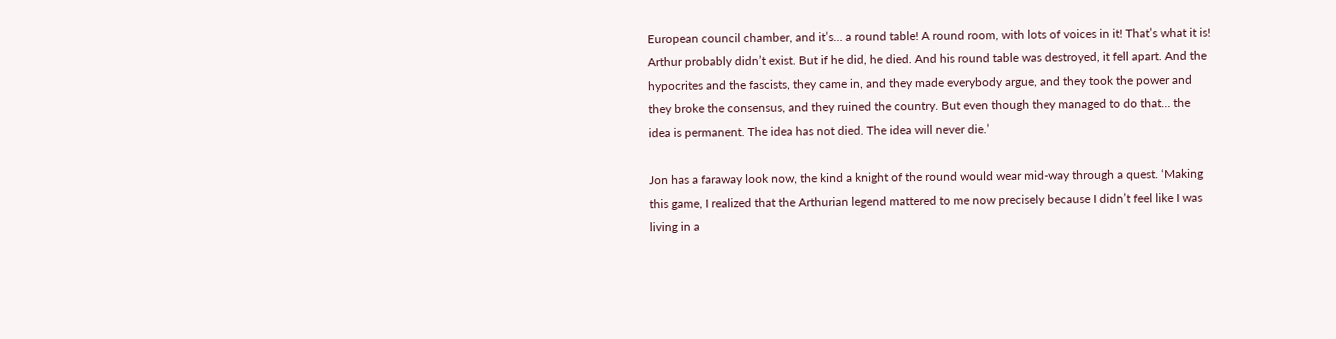European council chamber, and it’s… a round table! A round room, with lots of voices in it! That’s what it is! Arthur probably didn’t exist. But if he did, he died. And his round table was destroyed, it fell apart. And the hypocrites and the fascists, they came in, and they made everybody argue, and they took the power and they broke the consensus, and they ruined the country. But even though they managed to do that… the idea is permanent. The idea has not died. The idea will never die.’

Jon has a faraway look now, the kind a knight of the round would wear mid-way through a quest. ‘Making this game, I realized that the Arthurian legend mattered to me now precisely because I didn’t feel like I was living in a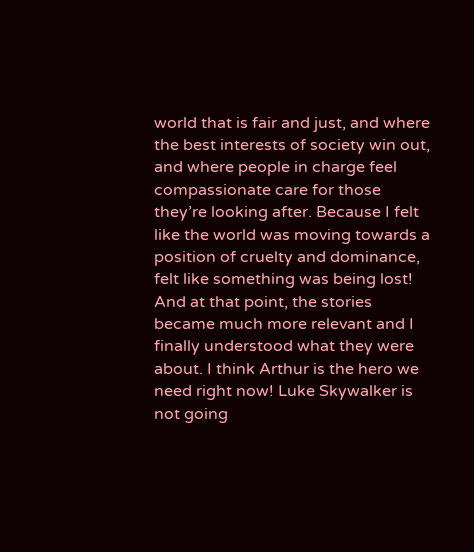world that is fair and just, and where the best interests of society win out, and where people in charge feel compassionate care for those they’re looking after. Because I felt like the world was moving towards a position of cruelty and dominance, felt like something was being lost! And at that point, the stories became much more relevant and I finally understood what they were about. I think Arthur is the hero we need right now! Luke Skywalker is not going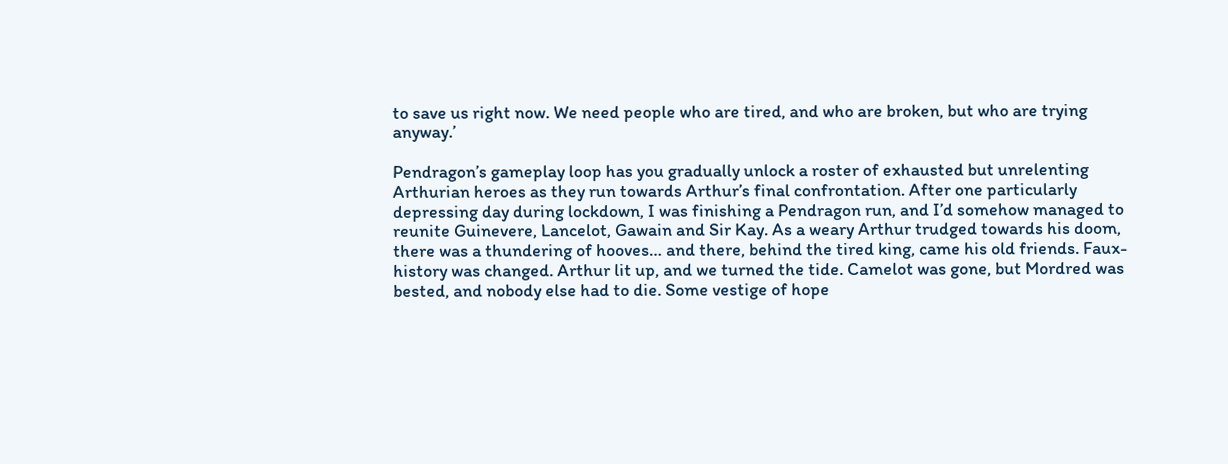to save us right now. We need people who are tired, and who are broken, but who are trying anyway.’

Pendragon’s gameplay loop has you gradually unlock a roster of exhausted but unrelenting Arthurian heroes as they run towards Arthur’s final confrontation. After one particularly depressing day during lockdown, I was finishing a Pendragon run, and I’d somehow managed to reunite Guinevere, Lancelot, Gawain and Sir Kay. As a weary Arthur trudged towards his doom, there was a thundering of hooves… and there, behind the tired king, came his old friends. Faux-history was changed. Arthur lit up, and we turned the tide. Camelot was gone, but Mordred was bested, and nobody else had to die. Some vestige of hope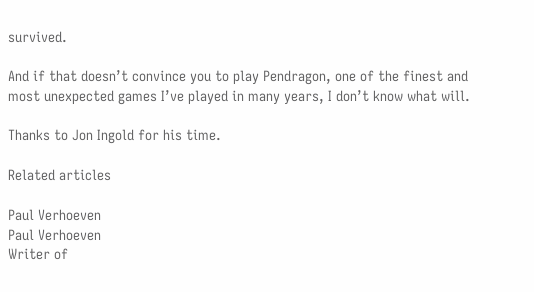survived.

And if that doesn’t convince you to play Pendragon, one of the finest and most unexpected games I’ve played in many years, I don’t know what will.

Thanks to Jon Ingold for his time.

Related articles

Paul Verhoeven
Paul Verhoeven
Writer of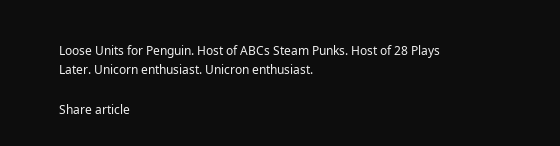Loose Units for Penguin. Host of ABCs Steam Punks. Host of 28 Plays Later. Unicorn enthusiast. Unicron enthusiast.

Share article